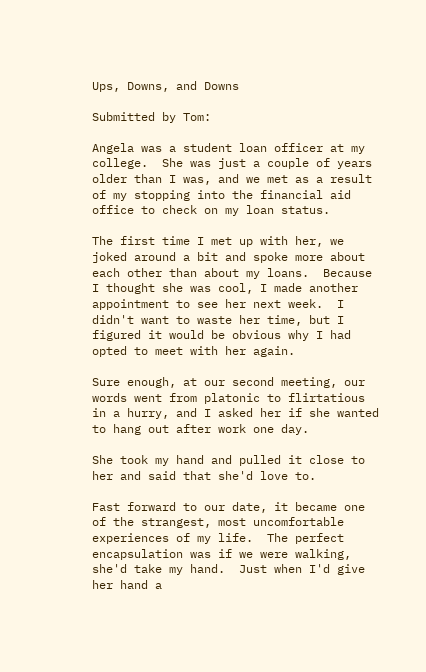Ups, Downs, and Downs

Submitted by Tom:

Angela was a student loan officer at my college.  She was just a couple of years older than I was, and we met as a result of my stopping into the financial aid office to check on my loan status.

The first time I met up with her, we joked around a bit and spoke more about each other than about my loans.  Because I thought she was cool, I made another appointment to see her next week.  I didn't want to waste her time, but I figured it would be obvious why I had opted to meet with her again.

Sure enough, at our second meeting, our words went from platonic to flirtatious in a hurry, and I asked her if she wanted to hang out after work one day.

She took my hand and pulled it close to her and said that she'd love to.

Fast forward to our date, it became one of the strangest, most uncomfortable experiences of my life.  The perfect encapsulation was if we were walking, she'd take my hand.  Just when I'd give her hand a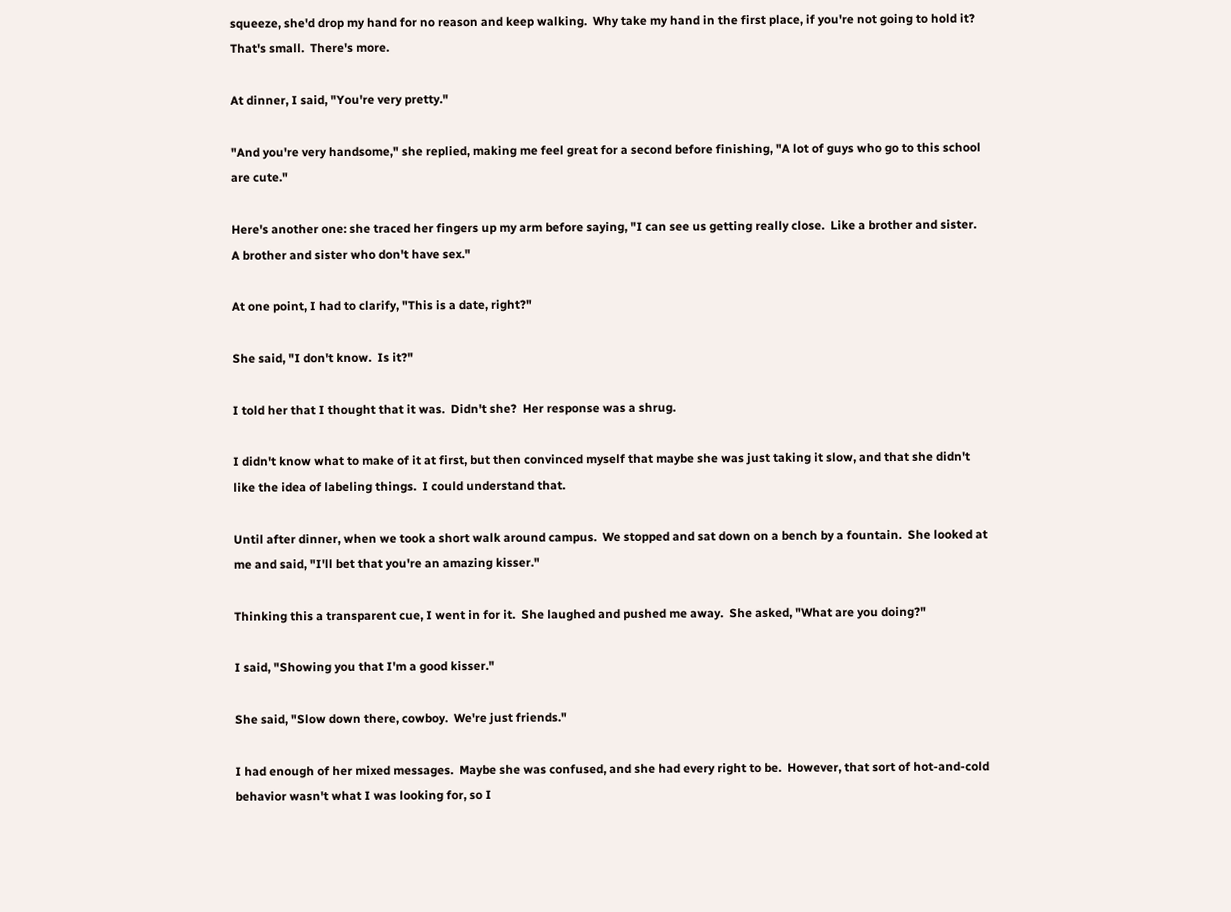squeeze, she'd drop my hand for no reason and keep walking.  Why take my hand in the first place, if you're not going to hold it?  That's small.  There's more.

At dinner, I said, "You're very pretty."

"And you're very handsome," she replied, making me feel great for a second before finishing, "A lot of guys who go to this school are cute."

Here's another one: she traced her fingers up my arm before saying, "I can see us getting really close.  Like a brother and sister.  A brother and sister who don't have sex."

At one point, I had to clarify, "This is a date, right?"

She said, "I don't know.  Is it?"

I told her that I thought that it was.  Didn't she?  Her response was a shrug.

I didn't know what to make of it at first, but then convinced myself that maybe she was just taking it slow, and that she didn't like the idea of labeling things.  I could understand that.

Until after dinner, when we took a short walk around campus.  We stopped and sat down on a bench by a fountain.  She looked at me and said, "I'll bet that you're an amazing kisser."

Thinking this a transparent cue, I went in for it.  She laughed and pushed me away.  She asked, "What are you doing?"

I said, "Showing you that I'm a good kisser."

She said, "Slow down there, cowboy.  We're just friends."

I had enough of her mixed messages.  Maybe she was confused, and she had every right to be.  However, that sort of hot-and-cold behavior wasn't what I was looking for, so I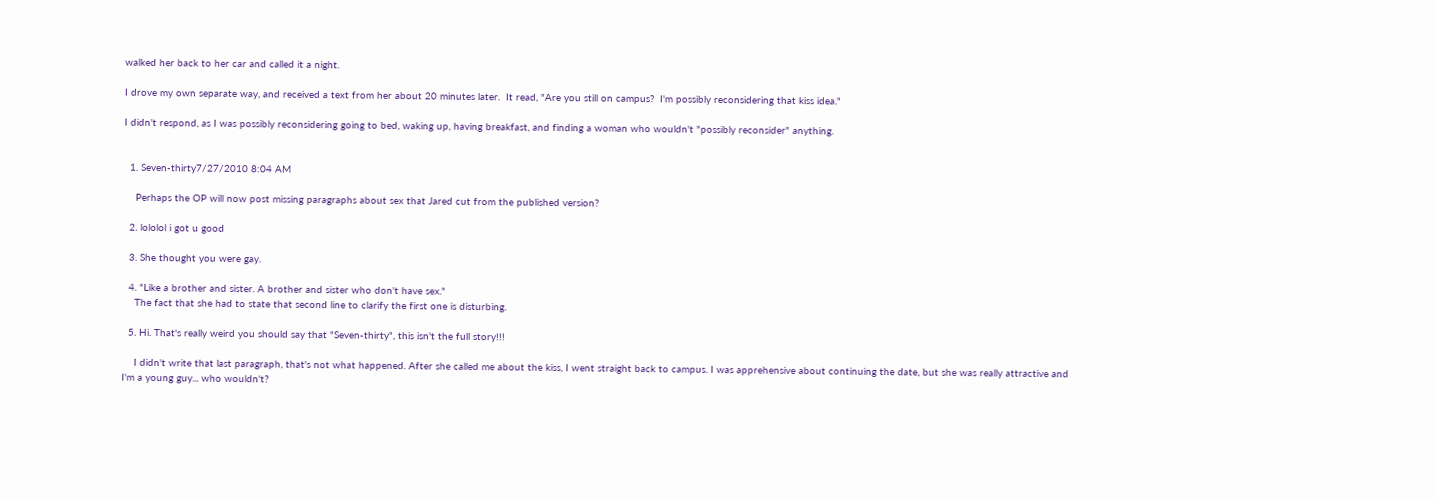walked her back to her car and called it a night.

I drove my own separate way, and received a text from her about 20 minutes later.  It read, "Are you still on campus?  I'm possibly reconsidering that kiss idea."

I didn't respond, as I was possibly reconsidering going to bed, waking up, having breakfast, and finding a woman who wouldn't "possibly reconsider" anything.


  1. Seven-thirty7/27/2010 8:04 AM

    Perhaps the OP will now post missing paragraphs about sex that Jared cut from the published version?

  2. lololol i got u good

  3. She thought you were gay.

  4. "Like a brother and sister. A brother and sister who don't have sex."
    The fact that she had to state that second line to clarify the first one is disturbing.

  5. Hi. That's really weird you should say that "Seven-thirty", this isn't the full story!!!

    I didn't write that last paragraph, that's not what happened. After she called me about the kiss, I went straight back to campus. I was apprehensive about continuing the date, but she was really attractive and I'm a young guy... who wouldn't?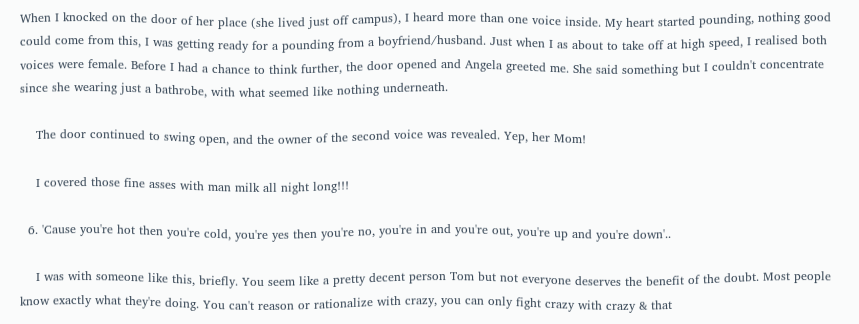When I knocked on the door of her place (she lived just off campus), I heard more than one voice inside. My heart started pounding, nothing good could come from this, I was getting ready for a pounding from a boyfriend/husband. Just when I as about to take off at high speed, I realised both voices were female. Before I had a chance to think further, the door opened and Angela greeted me. She said something but I couldn't concentrate since she wearing just a bathrobe, with what seemed like nothing underneath.

    The door continued to swing open, and the owner of the second voice was revealed. Yep, her Mom!

    I covered those fine asses with man milk all night long!!!

  6. 'Cause you're hot then you're cold, you're yes then you're no, you're in and you're out, you're up and you're down'..

    I was with someone like this, briefly. You seem like a pretty decent person Tom but not everyone deserves the benefit of the doubt. Most people know exactly what they're doing. You can't reason or rationalize with crazy, you can only fight crazy with crazy & that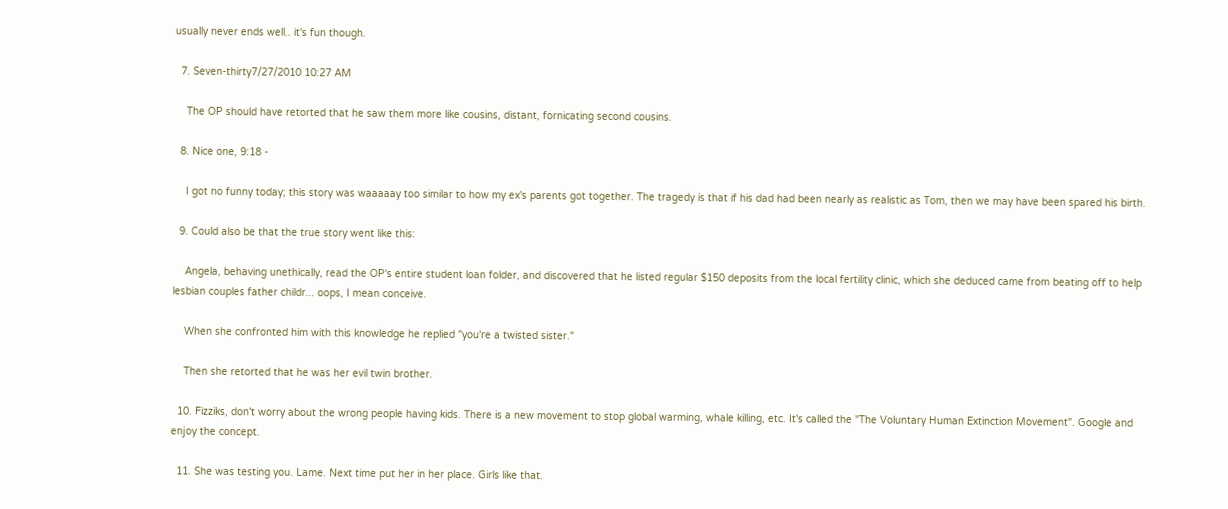usually never ends well.. it's fun though.

  7. Seven-thirty7/27/2010 10:27 AM

    The OP should have retorted that he saw them more like cousins, distant, fornicating second cousins.

  8. Nice one, 9:18 -

    I got no funny today; this story was waaaaay too similar to how my ex's parents got together. The tragedy is that if his dad had been nearly as realistic as Tom, then we may have been spared his birth.

  9. Could also be that the true story went like this:

    Angela, behaving unethically, read the OP's entire student loan folder, and discovered that he listed regular $150 deposits from the local fertility clinic, which she deduced came from beating off to help lesbian couples father childr... oops, I mean conceive.

    When she confronted him with this knowledge he replied "you're a twisted sister."

    Then she retorted that he was her evil twin brother.

  10. Fizziks, don't worry about the wrong people having kids. There is a new movement to stop global warming, whale killing, etc. It's called the "The Voluntary Human Extinction Movement". Google and enjoy the concept.

  11. She was testing you. Lame. Next time put her in her place. Girls like that.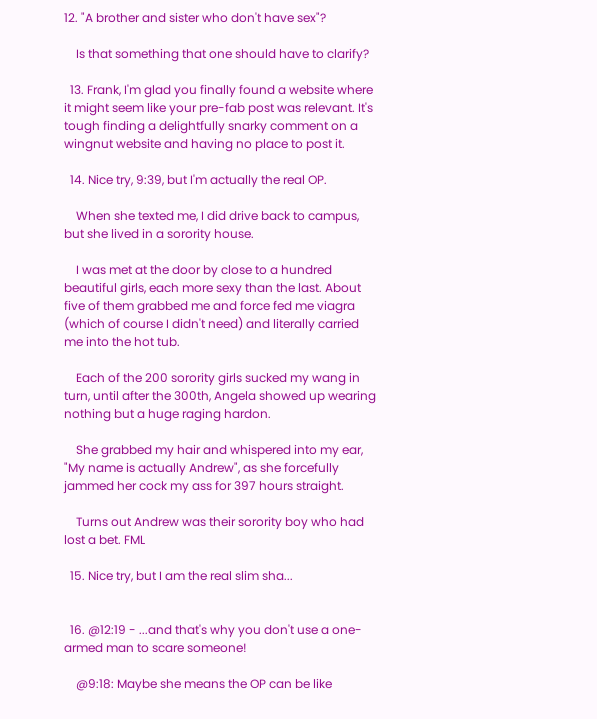12. "A brother and sister who don't have sex"?

    Is that something that one should have to clarify?

  13. Frank, I'm glad you finally found a website where it might seem like your pre-fab post was relevant. It's tough finding a delightfully snarky comment on a wingnut website and having no place to post it.

  14. Nice try, 9:39, but I'm actually the real OP.

    When she texted me, I did drive back to campus, but she lived in a sorority house.

    I was met at the door by close to a hundred beautiful girls, each more sexy than the last. About five of them grabbed me and force fed me viagra (which of course I didn't need) and literally carried me into the hot tub.

    Each of the 200 sorority girls sucked my wang in turn, until after the 300th, Angela showed up wearing nothing but a huge raging hardon.

    She grabbed my hair and whispered into my ear, "My name is actually Andrew", as she forcefully jammed her cock my ass for 397 hours straight.

    Turns out Andrew was their sorority boy who had lost a bet. FML

  15. Nice try, but I am the real slim sha...


  16. @12:19 - ...and that's why you don't use a one-armed man to scare someone!

    @9:18: Maybe she means the OP can be like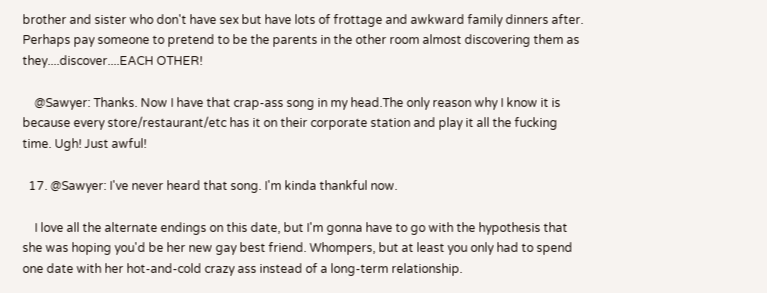brother and sister who don't have sex but have lots of frottage and awkward family dinners after. Perhaps pay someone to pretend to be the parents in the other room almost discovering them as they....discover....EACH OTHER!

    @Sawyer: Thanks. Now I have that crap-ass song in my head.The only reason why I know it is because every store/restaurant/etc has it on their corporate station and play it all the fucking time. Ugh! Just awful!

  17. @Sawyer: I've never heard that song. I'm kinda thankful now.

    I love all the alternate endings on this date, but I'm gonna have to go with the hypothesis that she was hoping you'd be her new gay best friend. Whompers, but at least you only had to spend one date with her hot-and-cold crazy ass instead of a long-term relationship.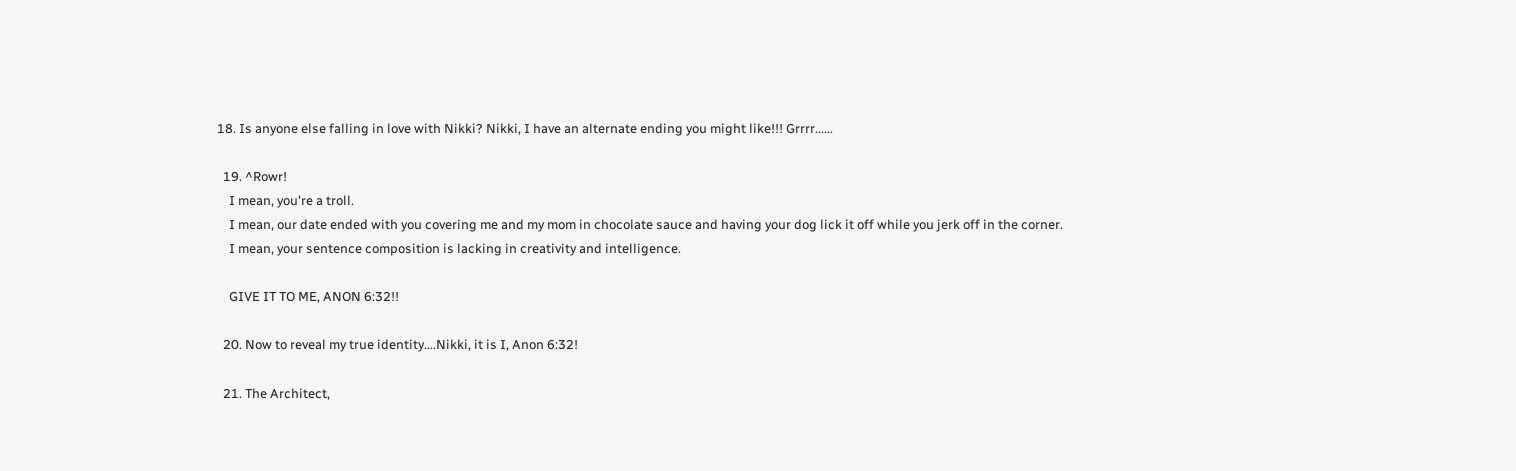18. Is anyone else falling in love with Nikki? Nikki, I have an alternate ending you might like!!! Grrrr......

  19. ^Rowr!
    I mean, you're a troll.
    I mean, our date ended with you covering me and my mom in chocolate sauce and having your dog lick it off while you jerk off in the corner.
    I mean, your sentence composition is lacking in creativity and intelligence.

    GIVE IT TO ME, ANON 6:32!!

  20. Now to reveal my true identity....Nikki, it is I, Anon 6:32!

  21. The Architect,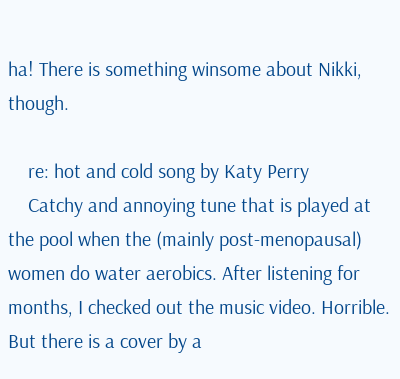ha! There is something winsome about Nikki, though.

    re: hot and cold song by Katy Perry
    Catchy and annoying tune that is played at the pool when the (mainly post-menopausal) women do water aerobics. After listening for months, I checked out the music video. Horrible. But there is a cover by a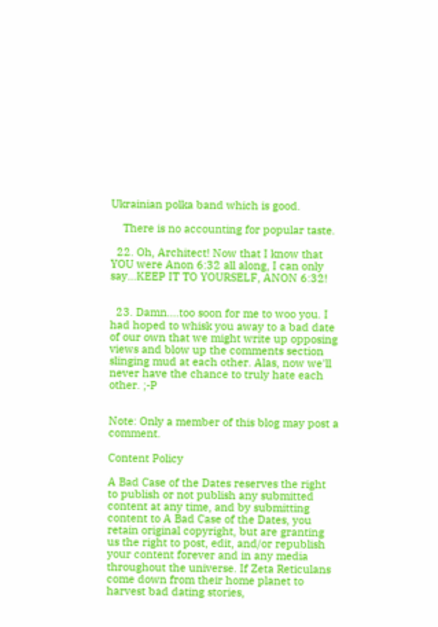Ukrainian polka band which is good.

    There is no accounting for popular taste.

  22. Oh, Architect! Now that I know that YOU were Anon 6:32 all along, I can only say...KEEP IT TO YOURSELF, ANON 6:32!


  23. Damn....too soon for me to woo you. I had hoped to whisk you away to a bad date of our own that we might write up opposing views and blow up the comments section slinging mud at each other. Alas, now we'll never have the chance to truly hate each other. ;-P


Note: Only a member of this blog may post a comment.

Content Policy

A Bad Case of the Dates reserves the right to publish or not publish any submitted content at any time, and by submitting content to A Bad Case of the Dates, you retain original copyright, but are granting us the right to post, edit, and/or republish your content forever and in any media throughout the universe. If Zeta Reticulans come down from their home planet to harvest bad dating stories,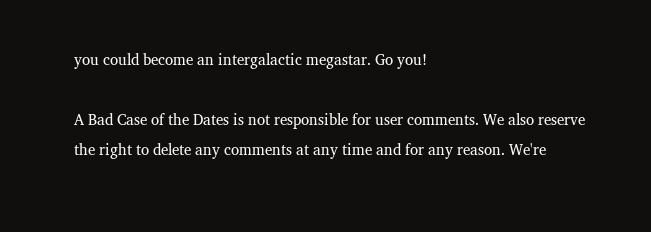you could become an intergalactic megastar. Go you!

A Bad Case of the Dates is not responsible for user comments. We also reserve the right to delete any comments at any time and for any reason. We're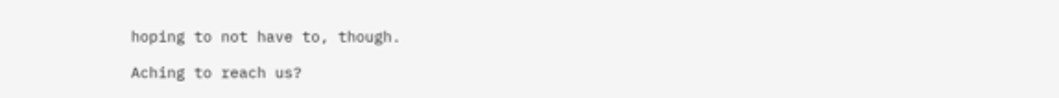hoping to not have to, though.

Aching to reach us?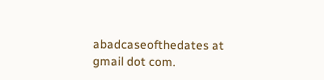abadcaseofthedates at gmail dot com.